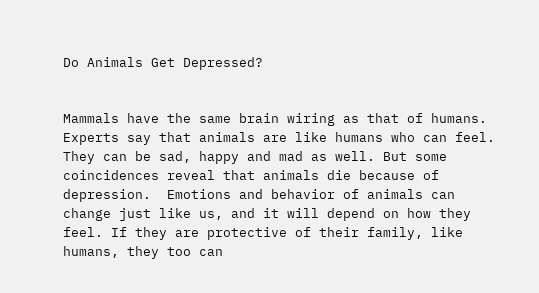Do Animals Get Depressed?


Mammals have the same brain wiring as that of humans. Experts say that animals are like humans who can feel. They can be sad, happy and mad as well. But some coincidences reveal that animals die because of depression.  Emotions and behavior of animals can change just like us, and it will depend on how they feel. If they are protective of their family, like humans, they too can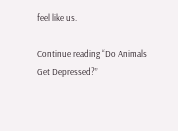feel like us.

Continue reading “Do Animals Get Depressed?”